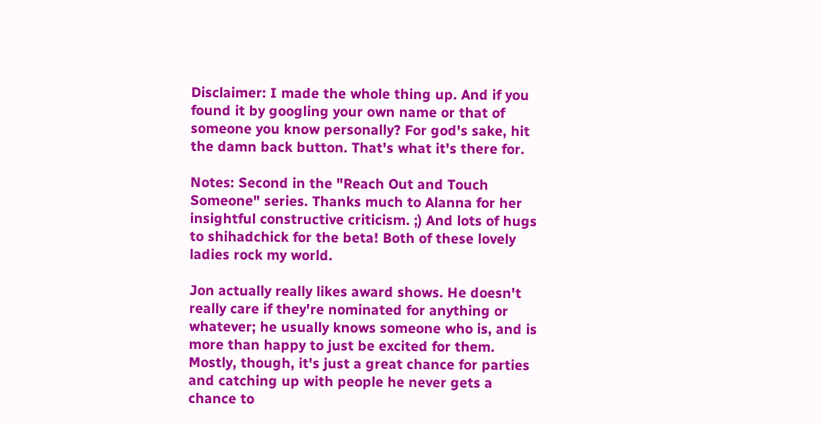Disclaimer: I made the whole thing up. And if you found it by googling your own name or that of someone you know personally? For god's sake, hit the damn back button. That's what it's there for.

Notes: Second in the "Reach Out and Touch Someone" series. Thanks much to Alanna for her insightful constructive criticism. ;) And lots of hugs to shihadchick for the beta! Both of these lovely ladies rock my world.

Jon actually really likes award shows. He doesn't really care if they're nominated for anything or whatever; he usually knows someone who is, and is more than happy to just be excited for them. Mostly, though, it's just a great chance for parties and catching up with people he never gets a chance to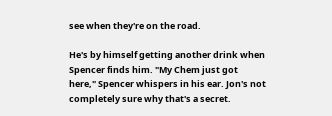see when they're on the road.

He's by himself getting another drink when Spencer finds him. "My Chem just got here," Spencer whispers in his ear. Jon's not completely sure why that's a secret.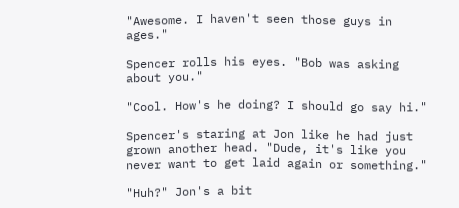"Awesome. I haven't seen those guys in ages."

Spencer rolls his eyes. "Bob was asking about you."

"Cool. How's he doing? I should go say hi."

Spencer's staring at Jon like he had just grown another head. "Dude, it's like you never want to get laid again or something."

"Huh?" Jon's a bit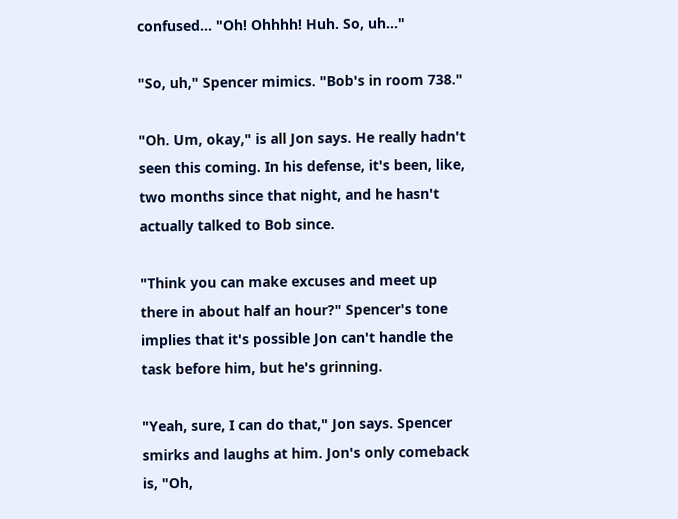confused... "Oh! Ohhhh! Huh. So, uh..."

"So, uh," Spencer mimics. "Bob's in room 738."

"Oh. Um, okay," is all Jon says. He really hadn't seen this coming. In his defense, it's been, like, two months since that night, and he hasn't actually talked to Bob since.

"Think you can make excuses and meet up there in about half an hour?" Spencer's tone implies that it's possible Jon can't handle the task before him, but he's grinning.

"Yeah, sure, I can do that," Jon says. Spencer smirks and laughs at him. Jon's only comeback is, "Oh,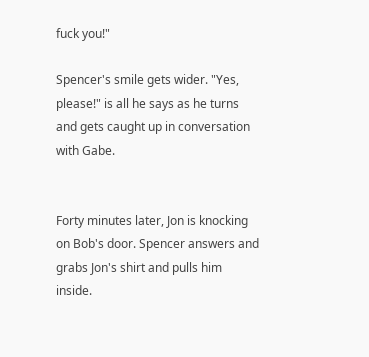fuck you!"

Spencer's smile gets wider. "Yes, please!" is all he says as he turns and gets caught up in conversation with Gabe.


Forty minutes later, Jon is knocking on Bob's door. Spencer answers and grabs Jon's shirt and pulls him inside.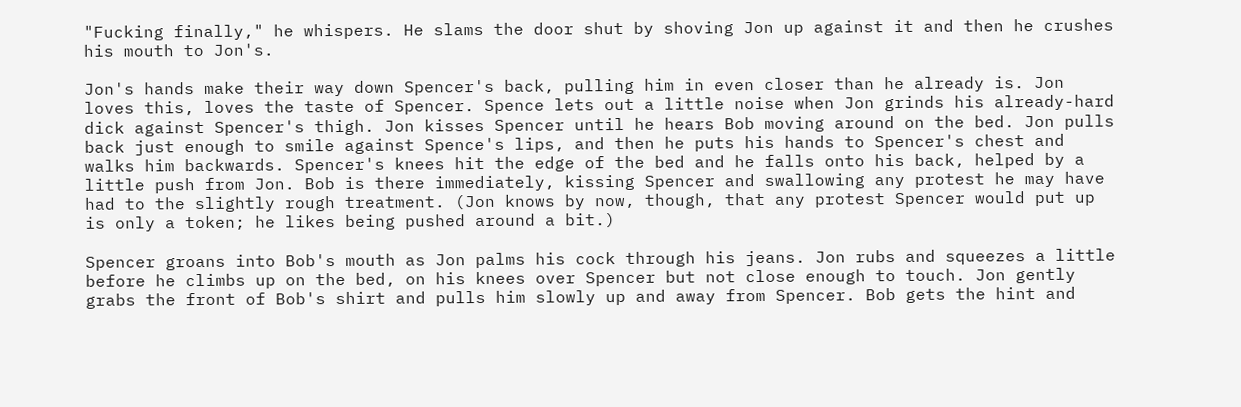"Fucking finally," he whispers. He slams the door shut by shoving Jon up against it and then he crushes his mouth to Jon's.

Jon's hands make their way down Spencer's back, pulling him in even closer than he already is. Jon loves this, loves the taste of Spencer. Spence lets out a little noise when Jon grinds his already-hard dick against Spencer's thigh. Jon kisses Spencer until he hears Bob moving around on the bed. Jon pulls back just enough to smile against Spence's lips, and then he puts his hands to Spencer's chest and walks him backwards. Spencer's knees hit the edge of the bed and he falls onto his back, helped by a little push from Jon. Bob is there immediately, kissing Spencer and swallowing any protest he may have had to the slightly rough treatment. (Jon knows by now, though, that any protest Spencer would put up is only a token; he likes being pushed around a bit.)

Spencer groans into Bob's mouth as Jon palms his cock through his jeans. Jon rubs and squeezes a little before he climbs up on the bed, on his knees over Spencer but not close enough to touch. Jon gently grabs the front of Bob's shirt and pulls him slowly up and away from Spencer. Bob gets the hint and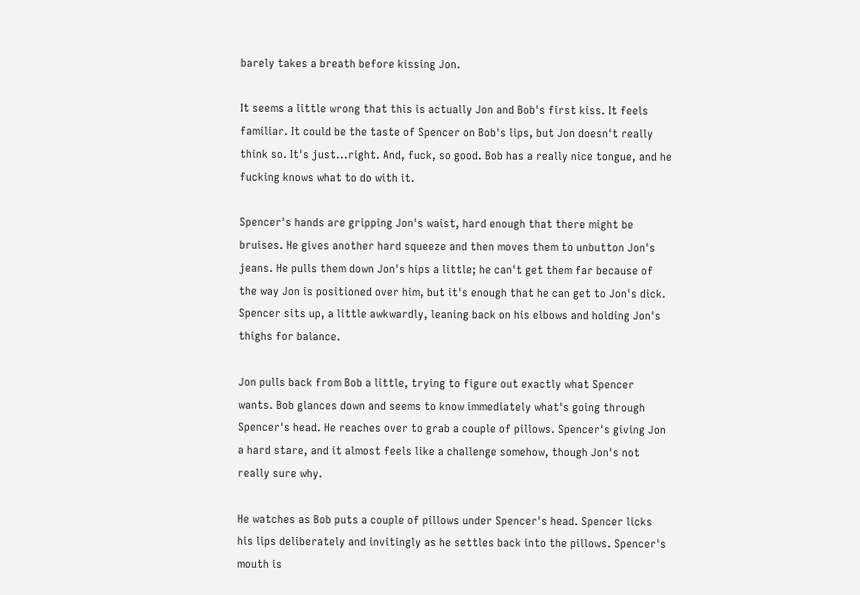barely takes a breath before kissing Jon.

It seems a little wrong that this is actually Jon and Bob's first kiss. It feels familiar. It could be the taste of Spencer on Bob's lips, but Jon doesn't really think so. It's just...right. And, fuck, so good. Bob has a really nice tongue, and he fucking knows what to do with it.

Spencer's hands are gripping Jon's waist, hard enough that there might be bruises. He gives another hard squeeze and then moves them to unbutton Jon's jeans. He pulls them down Jon's hips a little; he can't get them far because of the way Jon is positioned over him, but it's enough that he can get to Jon's dick. Spencer sits up, a little awkwardly, leaning back on his elbows and holding Jon's thighs for balance.

Jon pulls back from Bob a little, trying to figure out exactly what Spencer wants. Bob glances down and seems to know immediately what's going through Spencer's head. He reaches over to grab a couple of pillows. Spencer's giving Jon a hard stare, and it almost feels like a challenge somehow, though Jon's not really sure why.

He watches as Bob puts a couple of pillows under Spencer's head. Spencer licks his lips deliberately and invitingly as he settles back into the pillows. Spencer's mouth is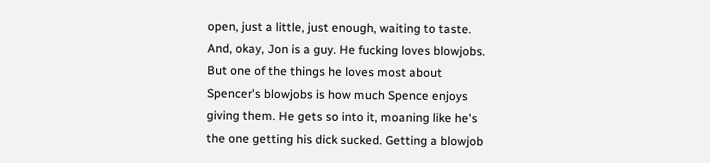open, just a little, just enough, waiting to taste. And, okay, Jon is a guy. He fucking loves blowjobs. But one of the things he loves most about Spencer's blowjobs is how much Spence enjoys giving them. He gets so into it, moaning like he's the one getting his dick sucked. Getting a blowjob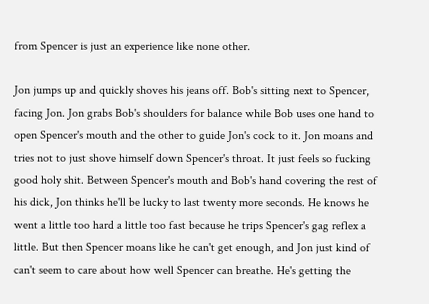from Spencer is just an experience like none other.

Jon jumps up and quickly shoves his jeans off. Bob's sitting next to Spencer, facing Jon. Jon grabs Bob's shoulders for balance while Bob uses one hand to open Spencer's mouth and the other to guide Jon's cock to it. Jon moans and tries not to just shove himself down Spencer's throat. It just feels so fucking good holy shit. Between Spencer's mouth and Bob's hand covering the rest of his dick, Jon thinks he'll be lucky to last twenty more seconds. He knows he went a little too hard a little too fast because he trips Spencer's gag reflex a little. But then Spencer moans like he can't get enough, and Jon just kind of can't seem to care about how well Spencer can breathe. He's getting the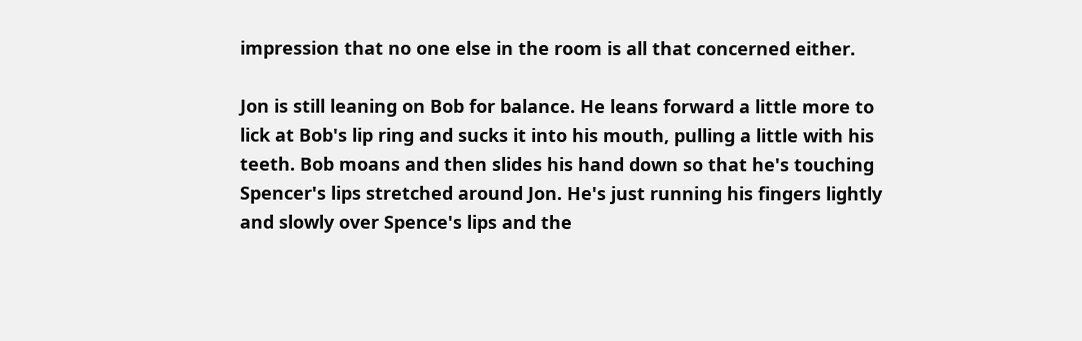impression that no one else in the room is all that concerned either.

Jon is still leaning on Bob for balance. He leans forward a little more to lick at Bob's lip ring and sucks it into his mouth, pulling a little with his teeth. Bob moans and then slides his hand down so that he's touching Spencer's lips stretched around Jon. He's just running his fingers lightly and slowly over Spence's lips and the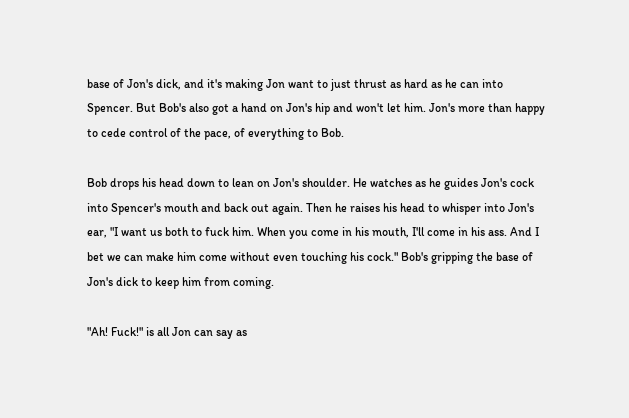base of Jon's dick, and it's making Jon want to just thrust as hard as he can into Spencer. But Bob's also got a hand on Jon's hip and won't let him. Jon's more than happy to cede control of the pace, of everything to Bob.

Bob drops his head down to lean on Jon's shoulder. He watches as he guides Jon's cock into Spencer's mouth and back out again. Then he raises his head to whisper into Jon's ear, "I want us both to fuck him. When you come in his mouth, I'll come in his ass. And I bet we can make him come without even touching his cock." Bob's gripping the base of Jon's dick to keep him from coming.

"Ah! Fuck!" is all Jon can say as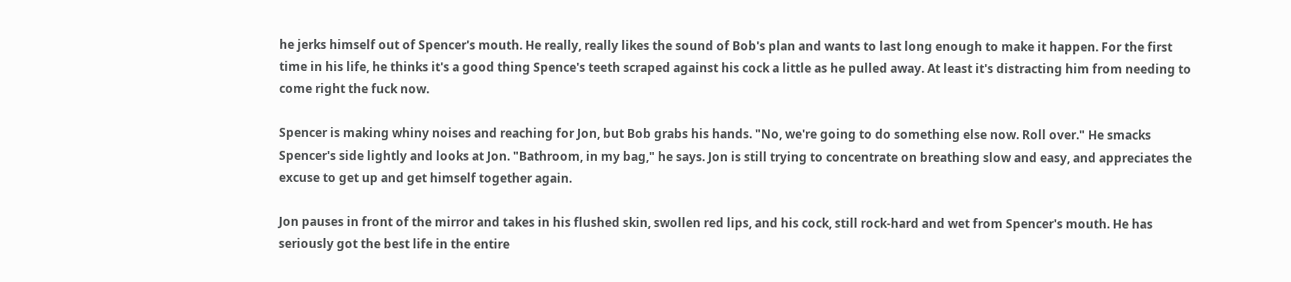he jerks himself out of Spencer's mouth. He really, really likes the sound of Bob's plan and wants to last long enough to make it happen. For the first time in his life, he thinks it's a good thing Spence's teeth scraped against his cock a little as he pulled away. At least it's distracting him from needing to come right the fuck now.

Spencer is making whiny noises and reaching for Jon, but Bob grabs his hands. "No, we're going to do something else now. Roll over." He smacks Spencer's side lightly and looks at Jon. "Bathroom, in my bag," he says. Jon is still trying to concentrate on breathing slow and easy, and appreciates the excuse to get up and get himself together again.

Jon pauses in front of the mirror and takes in his flushed skin, swollen red lips, and his cock, still rock-hard and wet from Spencer's mouth. He has seriously got the best life in the entire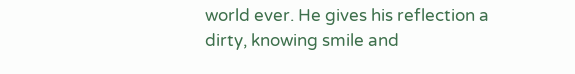world ever. He gives his reflection a dirty, knowing smile and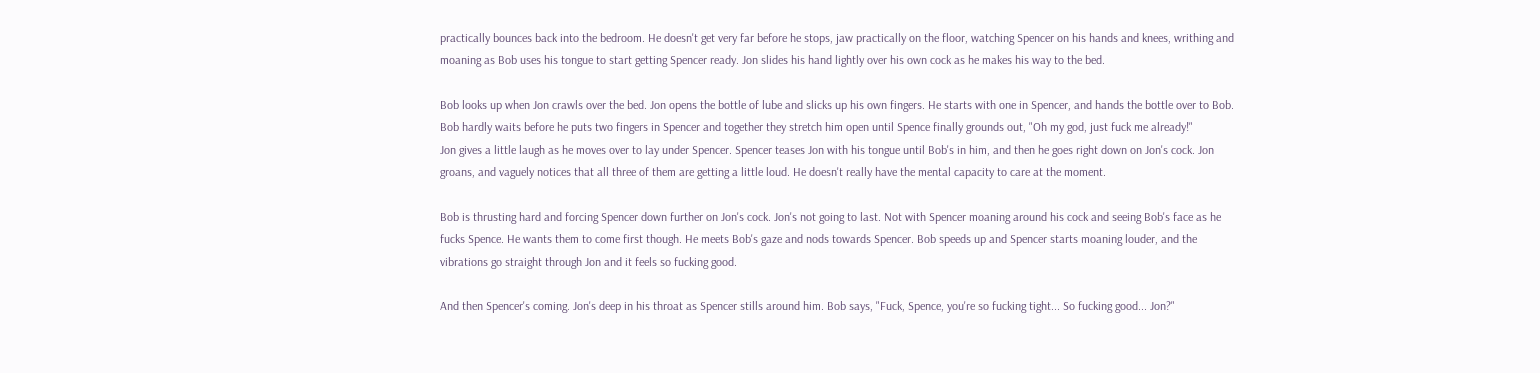practically bounces back into the bedroom. He doesn't get very far before he stops, jaw practically on the floor, watching Spencer on his hands and knees, writhing and moaning as Bob uses his tongue to start getting Spencer ready. Jon slides his hand lightly over his own cock as he makes his way to the bed.

Bob looks up when Jon crawls over the bed. Jon opens the bottle of lube and slicks up his own fingers. He starts with one in Spencer, and hands the bottle over to Bob. Bob hardly waits before he puts two fingers in Spencer and together they stretch him open until Spence finally grounds out, "Oh my god, just fuck me already!"
Jon gives a little laugh as he moves over to lay under Spencer. Spencer teases Jon with his tongue until Bob's in him, and then he goes right down on Jon's cock. Jon groans, and vaguely notices that all three of them are getting a little loud. He doesn't really have the mental capacity to care at the moment.

Bob is thrusting hard and forcing Spencer down further on Jon's cock. Jon's not going to last. Not with Spencer moaning around his cock and seeing Bob's face as he fucks Spence. He wants them to come first though. He meets Bob's gaze and nods towards Spencer. Bob speeds up and Spencer starts moaning louder, and the vibrations go straight through Jon and it feels so fucking good.

And then Spencer's coming. Jon's deep in his throat as Spencer stills around him. Bob says, "Fuck, Spence, you're so fucking tight... So fucking good... Jon?"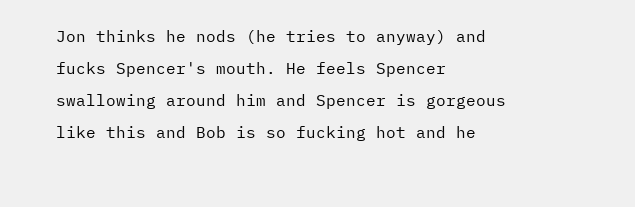Jon thinks he nods (he tries to anyway) and fucks Spencer's mouth. He feels Spencer swallowing around him and Spencer is gorgeous like this and Bob is so fucking hot and he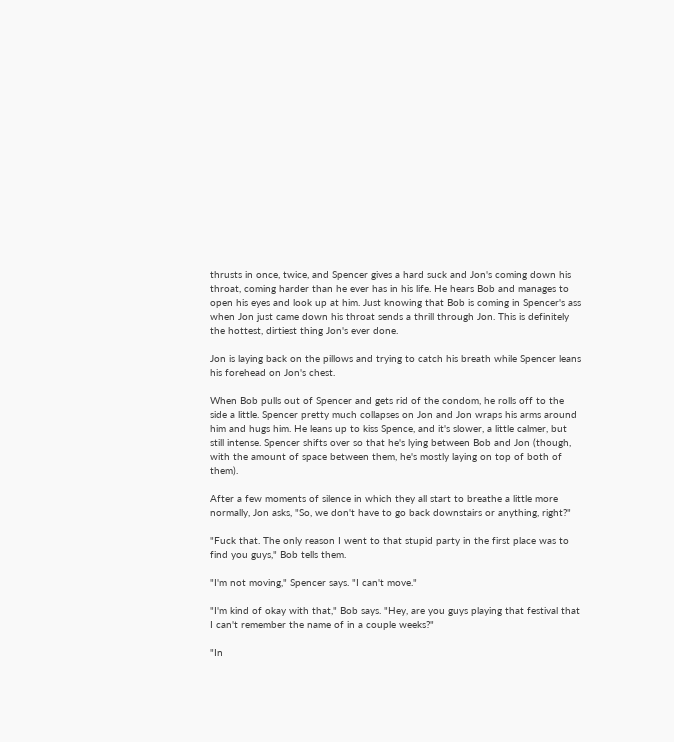thrusts in once, twice, and Spencer gives a hard suck and Jon's coming down his throat, coming harder than he ever has in his life. He hears Bob and manages to open his eyes and look up at him. Just knowing that Bob is coming in Spencer's ass when Jon just came down his throat sends a thrill through Jon. This is definitely the hottest, dirtiest thing Jon's ever done.

Jon is laying back on the pillows and trying to catch his breath while Spencer leans his forehead on Jon's chest.

When Bob pulls out of Spencer and gets rid of the condom, he rolls off to the side a little. Spencer pretty much collapses on Jon and Jon wraps his arms around him and hugs him. He leans up to kiss Spence, and it's slower, a little calmer, but still intense. Spencer shifts over so that he's lying between Bob and Jon (though, with the amount of space between them, he's mostly laying on top of both of them).

After a few moments of silence in which they all start to breathe a little more normally, Jon asks, "So, we don't have to go back downstairs or anything, right?"

"Fuck that. The only reason I went to that stupid party in the first place was to find you guys," Bob tells them.

"I'm not moving," Spencer says. "I can't move."

"I'm kind of okay with that," Bob says. "Hey, are you guys playing that festival that I can't remember the name of in a couple weeks?"

"In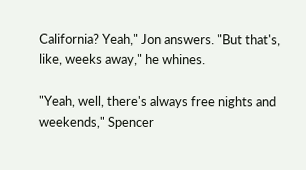California? Yeah," Jon answers. "But that's, like, weeks away," he whines.

"Yeah, well, there's always free nights and weekends," Spencer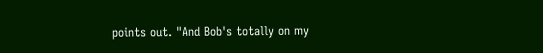points out. "And Bob's totally on my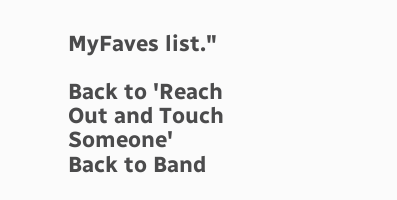MyFaves list."

Back to 'Reach Out and Touch Someone'
Back to Band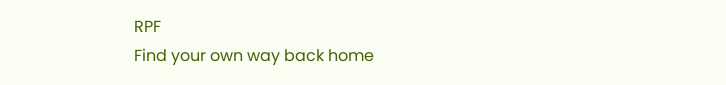RPF
Find your own way back home